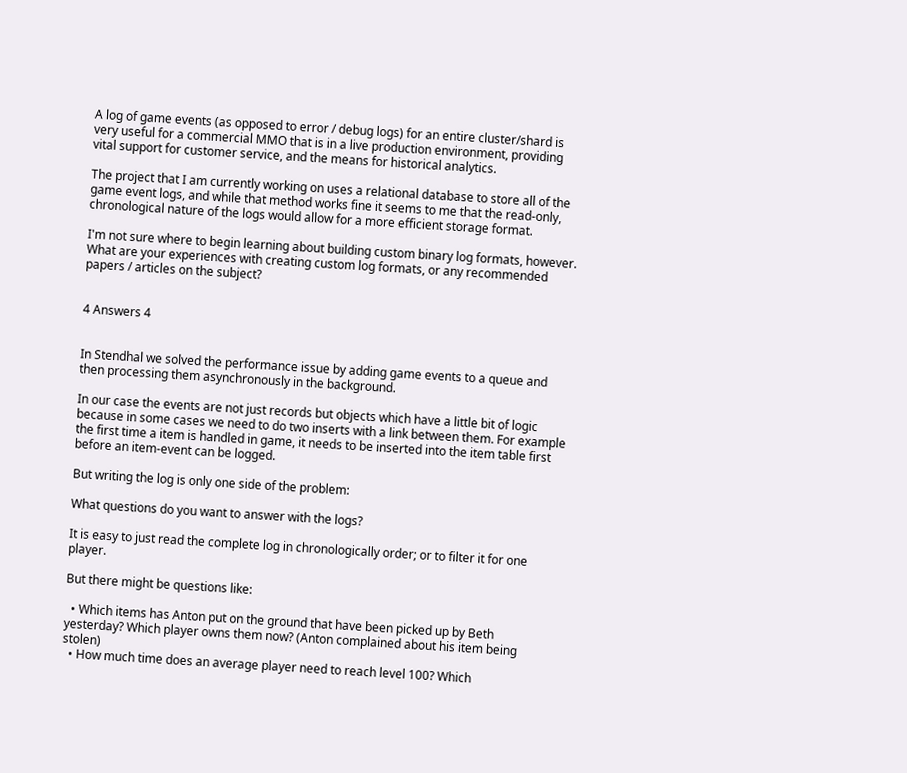A log of game events (as opposed to error / debug logs) for an entire cluster/shard is very useful for a commercial MMO that is in a live production environment, providing vital support for customer service, and the means for historical analytics.

The project that I am currently working on uses a relational database to store all of the game event logs, and while that method works fine it seems to me that the read-only, chronological nature of the logs would allow for a more efficient storage format.

I'm not sure where to begin learning about building custom binary log formats, however. What are your experiences with creating custom log formats, or any recommended papers / articles on the subject?


4 Answers 4


In Stendhal we solved the performance issue by adding game events to a queue and then processing them asynchronously in the background.

In our case the events are not just records but objects which have a little bit of logic because in some cases we need to do two inserts with a link between them. For example the first time a item is handled in game, it needs to be inserted into the item table first before an item-event can be logged.

But writing the log is only one side of the problem:

What questions do you want to answer with the logs?

It is easy to just read the complete log in chronologically order; or to filter it for one player.

But there might be questions like:

  • Which items has Anton put on the ground that have been picked up by Beth yesterday? Which player owns them now? (Anton complained about his item being stolen)
  • How much time does an average player need to reach level 100? Which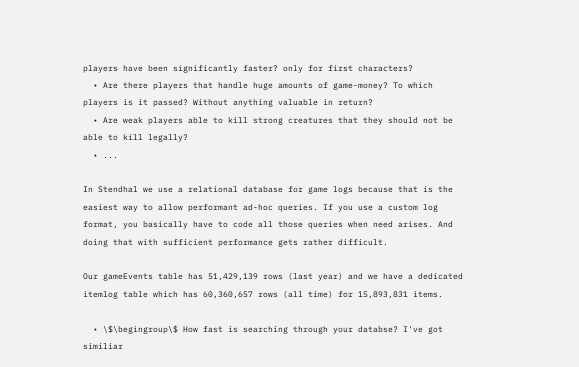players have been significantly faster? only for first characters?
  • Are there players that handle huge amounts of game-money? To which players is it passed? Without anything valuable in return?
  • Are weak players able to kill strong creatures that they should not be able to kill legally?
  • ...

In Stendhal we use a relational database for game logs because that is the easiest way to allow performant ad-hoc queries. If you use a custom log format, you basically have to code all those queries when need arises. And doing that with sufficient performance gets rather difficult.

Our gameEvents table has 51,429,139 rows (last year) and we have a dedicated itemlog table which has 60,360,657 rows (all time) for 15,893,831 items.

  • \$\begingroup\$ How fast is searching through your databse? I've got similiar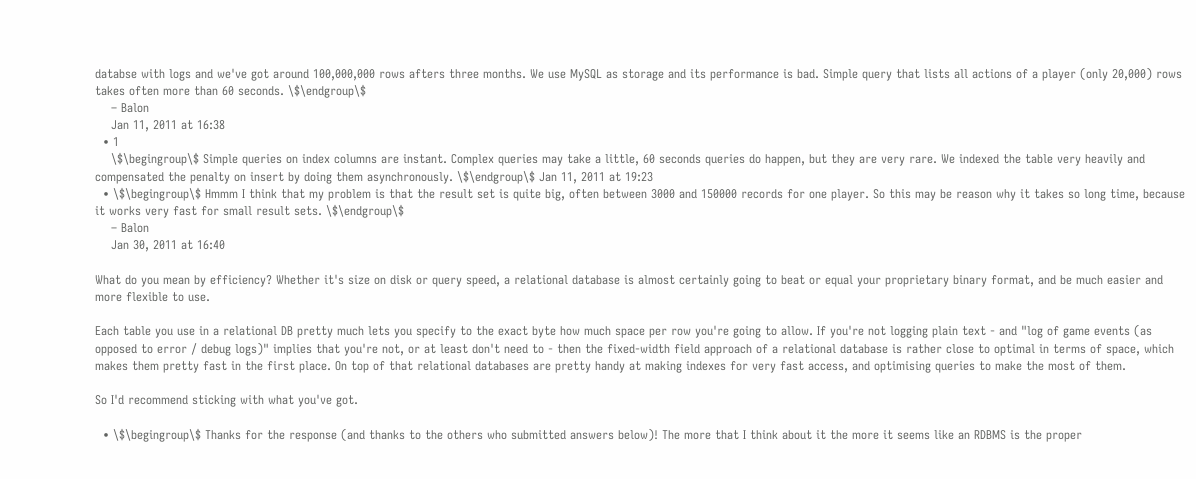databse with logs and we've got around 100,000,000 rows afters three months. We use MySQL as storage and its performance is bad. Simple query that lists all actions of a player (only 20,000) rows takes often more than 60 seconds. \$\endgroup\$
    – Balon
    Jan 11, 2011 at 16:38
  • 1
    \$\begingroup\$ Simple queries on index columns are instant. Complex queries may take a little, 60 seconds queries do happen, but they are very rare. We indexed the table very heavily and compensated the penalty on insert by doing them asynchronously. \$\endgroup\$ Jan 11, 2011 at 19:23
  • \$\begingroup\$ Hmmm I think that my problem is that the result set is quite big, often between 3000 and 150000 records for one player. So this may be reason why it takes so long time, because it works very fast for small result sets. \$\endgroup\$
    – Balon
    Jan 30, 2011 at 16:40

What do you mean by efficiency? Whether it's size on disk or query speed, a relational database is almost certainly going to beat or equal your proprietary binary format, and be much easier and more flexible to use.

Each table you use in a relational DB pretty much lets you specify to the exact byte how much space per row you're going to allow. If you're not logging plain text - and "log of game events (as opposed to error / debug logs)" implies that you're not, or at least don't need to - then the fixed-width field approach of a relational database is rather close to optimal in terms of space, which makes them pretty fast in the first place. On top of that relational databases are pretty handy at making indexes for very fast access, and optimising queries to make the most of them.

So I'd recommend sticking with what you've got.

  • \$\begingroup\$ Thanks for the response (and thanks to the others who submitted answers below)! The more that I think about it the more it seems like an RDBMS is the proper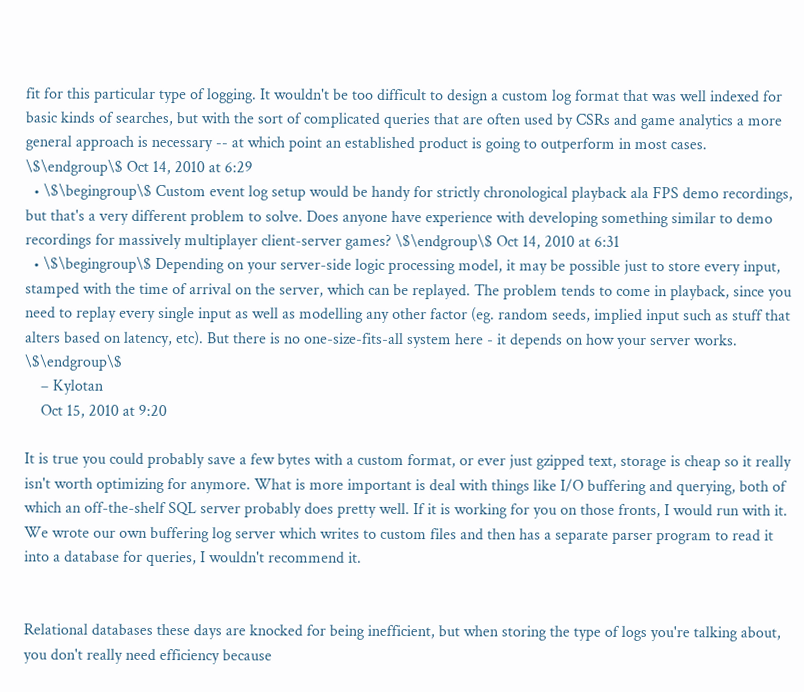fit for this particular type of logging. It wouldn't be too difficult to design a custom log format that was well indexed for basic kinds of searches, but with the sort of complicated queries that are often used by CSRs and game analytics a more general approach is necessary -- at which point an established product is going to outperform in most cases. \$\endgroup\$ Oct 14, 2010 at 6:29
  • \$\begingroup\$ Custom event log setup would be handy for strictly chronological playback ala FPS demo recordings, but that's a very different problem to solve. Does anyone have experience with developing something similar to demo recordings for massively multiplayer client-server games? \$\endgroup\$ Oct 14, 2010 at 6:31
  • \$\begingroup\$ Depending on your server-side logic processing model, it may be possible just to store every input, stamped with the time of arrival on the server, which can be replayed. The problem tends to come in playback, since you need to replay every single input as well as modelling any other factor (eg. random seeds, implied input such as stuff that alters based on latency, etc). But there is no one-size-fits-all system here - it depends on how your server works. \$\endgroup\$
    – Kylotan
    Oct 15, 2010 at 9:20

It is true you could probably save a few bytes with a custom format, or ever just gzipped text, storage is cheap so it really isn't worth optimizing for anymore. What is more important is deal with things like I/O buffering and querying, both of which an off-the-shelf SQL server probably does pretty well. If it is working for you on those fronts, I would run with it. We wrote our own buffering log server which writes to custom files and then has a separate parser program to read it into a database for queries, I wouldn't recommend it.


Relational databases these days are knocked for being inefficient, but when storing the type of logs you're talking about, you don't really need efficiency because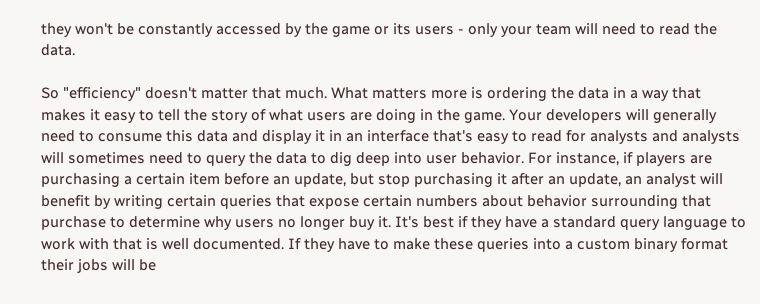they won't be constantly accessed by the game or its users - only your team will need to read the data.

So "efficiency" doesn't matter that much. What matters more is ordering the data in a way that makes it easy to tell the story of what users are doing in the game. Your developers will generally need to consume this data and display it in an interface that's easy to read for analysts and analysts will sometimes need to query the data to dig deep into user behavior. For instance, if players are purchasing a certain item before an update, but stop purchasing it after an update, an analyst will benefit by writing certain queries that expose certain numbers about behavior surrounding that purchase to determine why users no longer buy it. It's best if they have a standard query language to work with that is well documented. If they have to make these queries into a custom binary format their jobs will be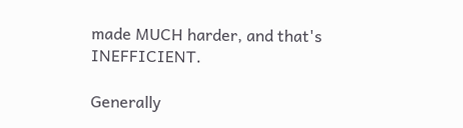made MUCH harder, and that's INEFFICIENT.

Generally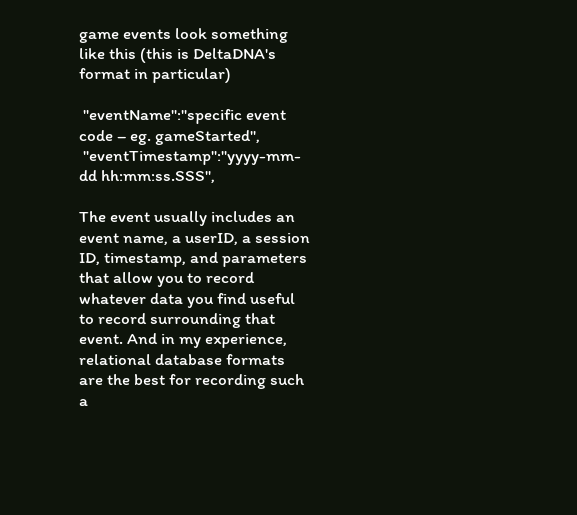game events look something like this (this is DeltaDNA's format in particular)

 "eventName":"specific event code – eg. gameStarted",
 "eventTimestamp":"yyyy-mm-dd hh:mm:ss.SSS",

The event usually includes an event name, a userID, a session ID, timestamp, and parameters that allow you to record whatever data you find useful to record surrounding that event. And in my experience, relational database formats are the best for recording such a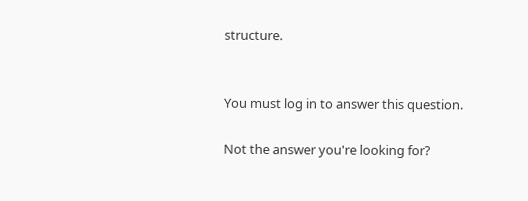structure.


You must log in to answer this question.

Not the answer you're looking for?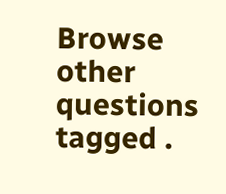Browse other questions tagged .